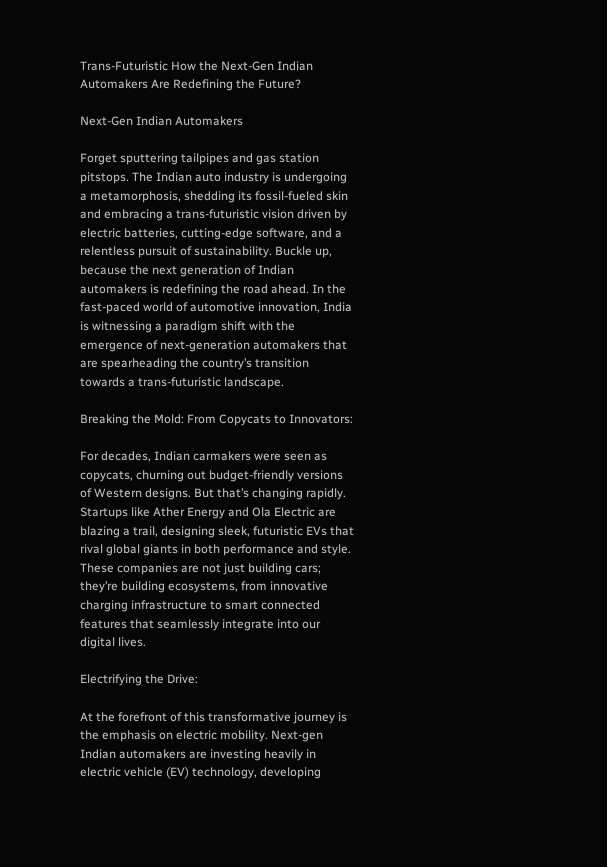Trans-Futuristic How the Next-Gen Indian Automakers Are Redefining the Future?

Next-Gen Indian Automakers

Forget sputtering tailpipes and gas station pitstops. The Indian auto industry is undergoing a metamorphosis, shedding its fossil-fueled skin and embracing a trans-futuristic vision driven by electric batteries, cutting-edge software, and a relentless pursuit of sustainability. Buckle up, because the next generation of Indian automakers is redefining the road ahead. In the fast-paced world of automotive innovation, India is witnessing a paradigm shift with the emergence of next-generation automakers that are spearheading the country’s transition towards a trans-futuristic landscape.

Breaking the Mold: From Copycats to Innovators:

For decades, Indian carmakers were seen as copycats, churning out budget-friendly versions of Western designs. But that’s changing rapidly. Startups like Ather Energy and Ola Electric are blazing a trail, designing sleek, futuristic EVs that rival global giants in both performance and style. These companies are not just building cars; they’re building ecosystems, from innovative charging infrastructure to smart connected features that seamlessly integrate into our digital lives.

Electrifying the Drive:

At the forefront of this transformative journey is the emphasis on electric mobility. Next-gen Indian automakers are investing heavily in electric vehicle (EV) technology, developing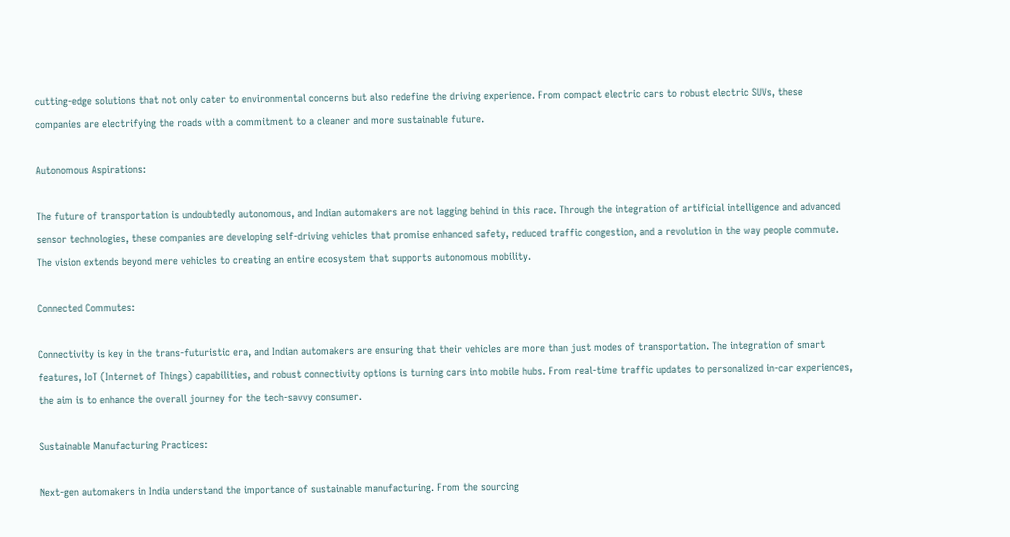cutting-edge solutions that not only cater to environmental concerns but also redefine the driving experience. From compact electric cars to robust electric SUVs, these companies are electrifying the roads with a commitment to a cleaner and more sustainable future.

Autonomous Aspirations:

The future of transportation is undoubtedly autonomous, and Indian automakers are not lagging behind in this race. Through the integration of artificial intelligence and advanced sensor technologies, these companies are developing self-driving vehicles that promise enhanced safety, reduced traffic congestion, and a revolution in the way people commute. The vision extends beyond mere vehicles to creating an entire ecosystem that supports autonomous mobility.

Connected Commutes:

Connectivity is key in the trans-futuristic era, and Indian automakers are ensuring that their vehicles are more than just modes of transportation. The integration of smart features, IoT (Internet of Things) capabilities, and robust connectivity options is turning cars into mobile hubs. From real-time traffic updates to personalized in-car experiences, the aim is to enhance the overall journey for the tech-savvy consumer.

Sustainable Manufacturing Practices:

Next-gen automakers in India understand the importance of sustainable manufacturing. From the sourcing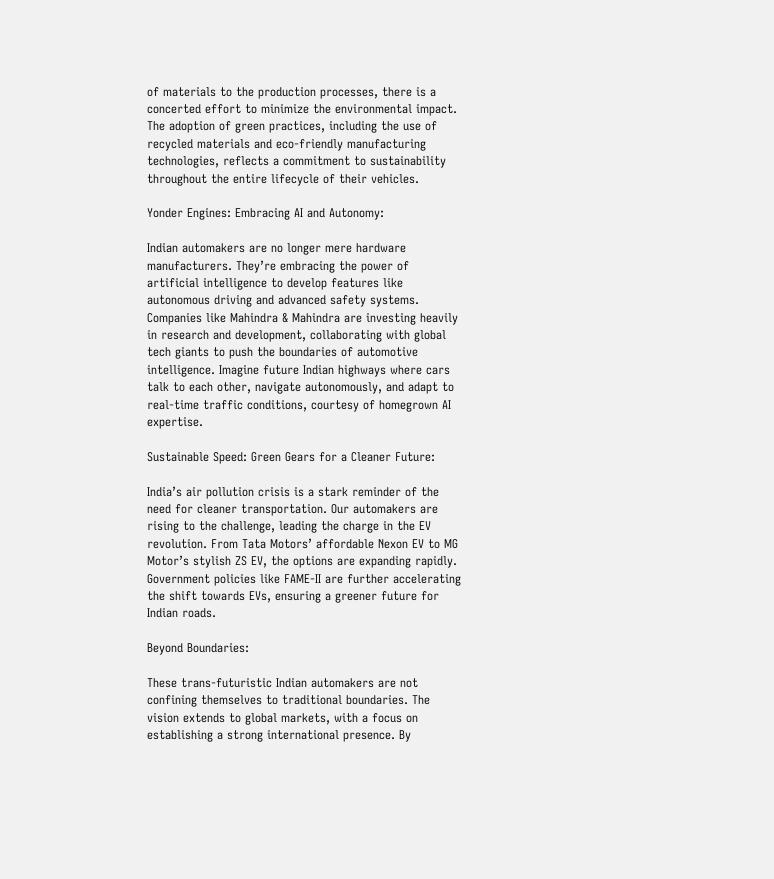of materials to the production processes, there is a concerted effort to minimize the environmental impact. The adoption of green practices, including the use of recycled materials and eco-friendly manufacturing technologies, reflects a commitment to sustainability throughout the entire lifecycle of their vehicles.

Yonder Engines: Embracing AI and Autonomy:

Indian automakers are no longer mere hardware manufacturers. They’re embracing the power of artificial intelligence to develop features like autonomous driving and advanced safety systems. Companies like Mahindra & Mahindra are investing heavily in research and development, collaborating with global tech giants to push the boundaries of automotive intelligence. Imagine future Indian highways where cars talk to each other, navigate autonomously, and adapt to real-time traffic conditions, courtesy of homegrown AI expertise.

Sustainable Speed: Green Gears for a Cleaner Future:

India’s air pollution crisis is a stark reminder of the need for cleaner transportation. Our automakers are rising to the challenge, leading the charge in the EV revolution. From Tata Motors’ affordable Nexon EV to MG Motor’s stylish ZS EV, the options are expanding rapidly. Government policies like FAME-II are further accelerating the shift towards EVs, ensuring a greener future for Indian roads.

Beyond Boundaries:

These trans-futuristic Indian automakers are not confining themselves to traditional boundaries. The vision extends to global markets, with a focus on establishing a strong international presence. By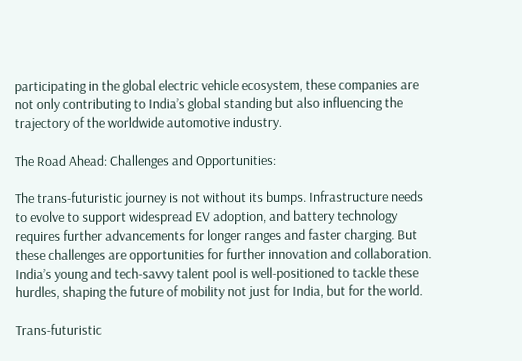participating in the global electric vehicle ecosystem, these companies are not only contributing to India’s global standing but also influencing the trajectory of the worldwide automotive industry.

The Road Ahead: Challenges and Opportunities:

The trans-futuristic journey is not without its bumps. Infrastructure needs to evolve to support widespread EV adoption, and battery technology requires further advancements for longer ranges and faster charging. But these challenges are opportunities for further innovation and collaboration. India’s young and tech-savvy talent pool is well-positioned to tackle these hurdles, shaping the future of mobility not just for India, but for the world.

Trans-futuristic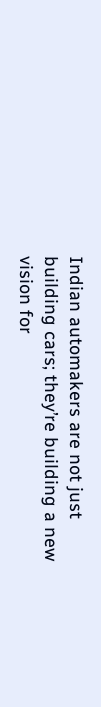Indian automakers are not just building cars; they’re building a new vision for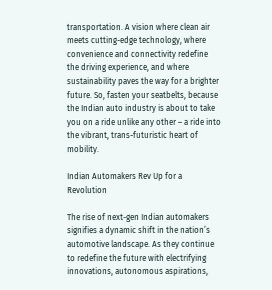transportation. A vision where clean air meets cutting-edge technology, where convenience and connectivity redefine the driving experience, and where sustainability paves the way for a brighter future. So, fasten your seatbelts, because the Indian auto industry is about to take you on a ride unlike any other – a ride into the vibrant, trans-futuristic heart of mobility.

Indian Automakers Rev Up for a Revolution

The rise of next-gen Indian automakers signifies a dynamic shift in the nation’s automotive landscape. As they continue to redefine the future with electrifying innovations, autonomous aspirations,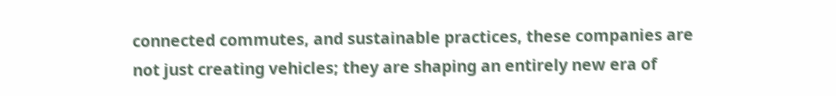connected commutes, and sustainable practices, these companies are not just creating vehicles; they are shaping an entirely new era of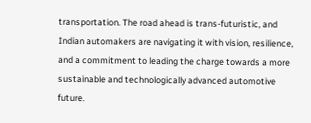transportation. The road ahead is trans-futuristic, and Indian automakers are navigating it with vision, resilience, and a commitment to leading the charge towards a more sustainable and technologically advanced automotive future.